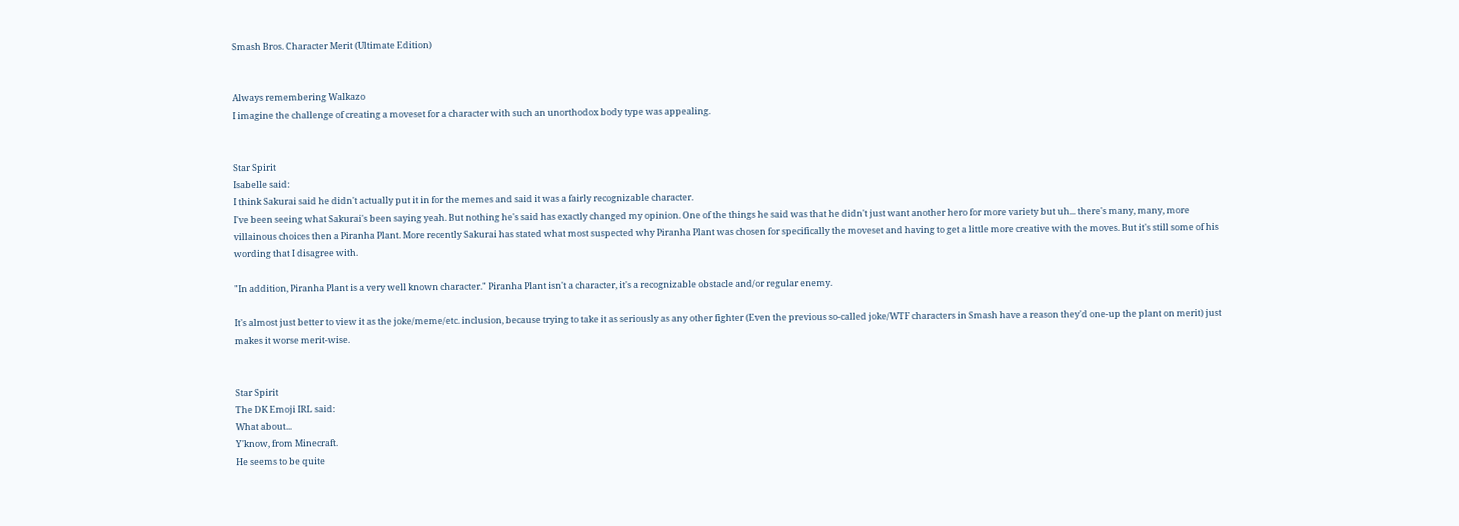Smash Bros. Character Merit (Ultimate Edition)


Always remembering Walkazo
I imagine the challenge of creating a moveset for a character with such an unorthodox body type was appealing.


Star Spirit
Isabelle said:
I think Sakurai said he didn't actually put it in for the memes and said it was a fairly recognizable character.
I've been seeing what Sakurai's been saying yeah. But nothing he's said has exactly changed my opinion. One of the things he said was that he didn't just want another hero for more variety but uh... there's many, many, more villainous choices then a Piranha Plant. More recently Sakurai has stated what most suspected why Piranha Plant was chosen for specifically the moveset and having to get a little more creative with the moves. But it's still some of his wording that I disagree with.

"In addition, Piranha Plant is a very well known character." Piranha Plant isn't a character, it's a recognizable obstacle and/or regular enemy.

It's almost just better to view it as the joke/meme/etc. inclusion, because trying to take it as seriously as any other fighter (Even the previous so-called joke/WTF characters in Smash have a reason they'd one-up the plant on merit) just makes it worse merit-wise.


Star Spirit
The DK Emoji IRL said:
What about...
Y'know, from Minecraft.
He seems to be quite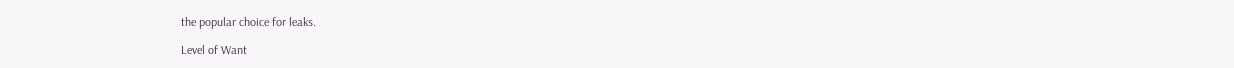the popular choice for leaks.

Level of Want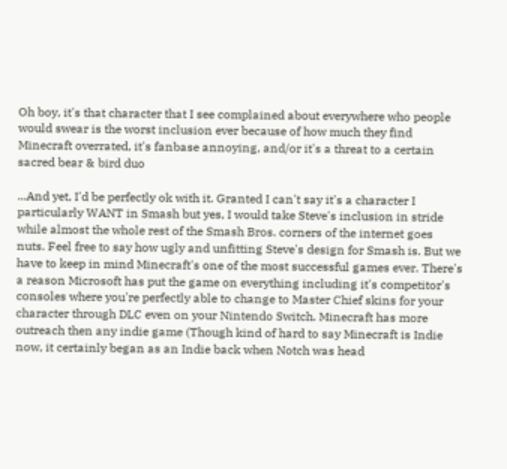Oh boy, it's that character that I see complained about everywhere who people would swear is the worst inclusion ever because of how much they find Minecraft overrated, it's fanbase annoying, and/or it's a threat to a certain sacred bear & bird duo

...And yet, I'd be perfectly ok with it. Granted I can't say it's a character I particularly WANT in Smash but yes, I would take Steve's inclusion in stride while almost the whole rest of the Smash Bros. corners of the internet goes nuts. Feel free to say how ugly and unfitting Steve's design for Smash is. But we have to keep in mind Minecraft's one of the most successful games ever. There's a reason Microsoft has put the game on everything including it's competitor's consoles where you're perfectly able to change to Master Chief skins for your character through DLC even on your Nintendo Switch. Minecraft has more outreach then any indie game (Though kind of hard to say Minecraft is Indie now, it certainly began as an Indie back when Notch was head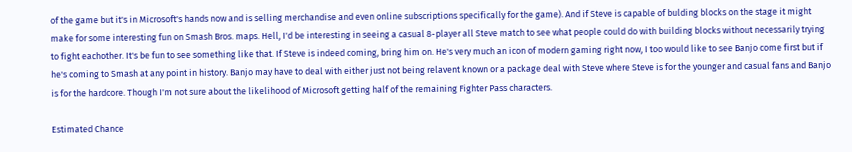of the game but it's in Microsoft's hands now and is selling merchandise and even online subscriptions specifically for the game). And if Steve is capable of bulding blocks on the stage it might make for some interesting fun on Smash Bros. maps. Hell, I'd be interesting in seeing a casual 8-player all Steve match to see what people could do with building blocks without necessarily trying to fight eachother. It's be fun to see something like that. If Steve is indeed coming, bring him on. He's very much an icon of modern gaming right now, I too would like to see Banjo come first but if he's coming to Smash at any point in history. Banjo may have to deal with either just not being relavent known or a package deal with Steve where Steve is for the younger and casual fans and Banjo is for the hardcore. Though I'm not sure about the likelihood of Microsoft getting half of the remaining Fighter Pass characters.

Estimated Chance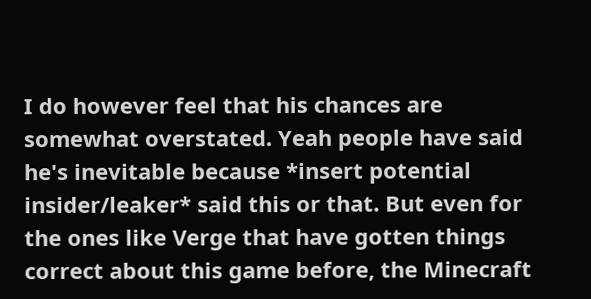I do however feel that his chances are somewhat overstated. Yeah people have said he's inevitable because *insert potential insider/leaker* said this or that. But even for the ones like Verge that have gotten things correct about this game before, the Minecraft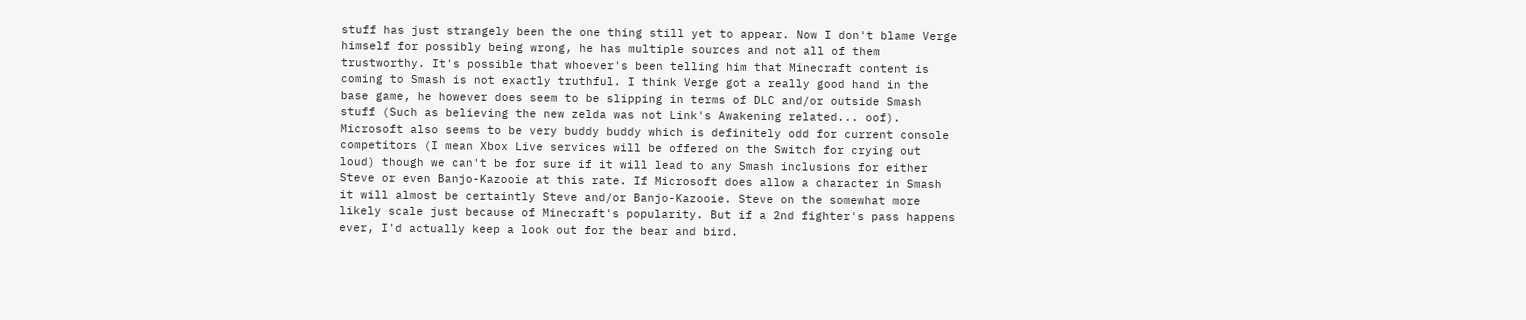stuff has just strangely been the one thing still yet to appear. Now I don't blame Verge himself for possibly being wrong, he has multiple sources and not all of them trustworthy. It's possible that whoever's been telling him that Minecraft content is coming to Smash is not exactly truthful. I think Verge got a really good hand in the base game, he however does seem to be slipping in terms of DLC and/or outside Smash stuff (Such as believing the new zelda was not Link's Awakening related... oof). Microsoft also seems to be very buddy buddy which is definitely odd for current console competitors (I mean Xbox Live services will be offered on the Switch for crying out loud) though we can't be for sure if it will lead to any Smash inclusions for either Steve or even Banjo-Kazooie at this rate. If Microsoft does allow a character in Smash it will almost be certaintly Steve and/or Banjo-Kazooie. Steve on the somewhat more likely scale just because of Minecraft's popularity. But if a 2nd fighter's pass happens ever, I'd actually keep a look out for the bear and bird.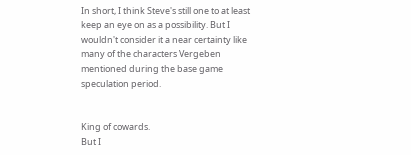In short, I think Steve's still one to at least keep an eye on as a possibility. But I wouldn't consider it a near certainty like many of the characters Vergeben mentioned during the base game speculation period.


King of cowards.
But I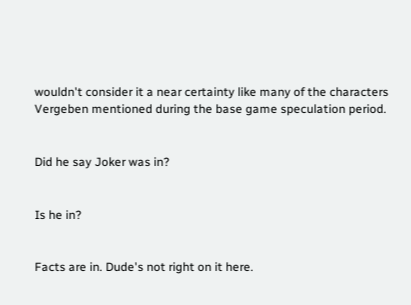wouldn't consider it a near certainty like many of the characters Vergeben mentioned during the base game speculation period.


Did he say Joker was in?


Is he in?


Facts are in. Dude's not right on it here.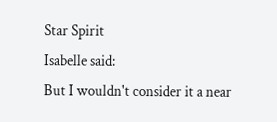Star Spirit
Isabelle said:
But I wouldn't consider it a near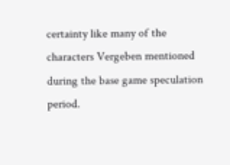certainty like many of the characters Vergeben mentioned during the base game speculation period.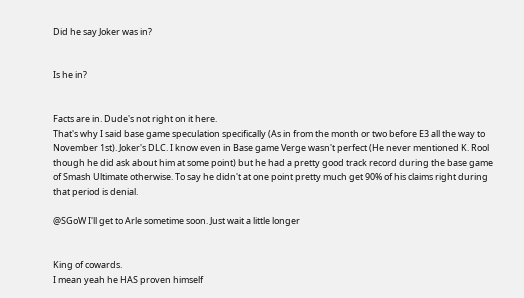Did he say Joker was in?


Is he in?


Facts are in. Dude's not right on it here.
That's why I said base game speculation specifically (As in from the month or two before E3 all the way to November 1st). Joker's DLC. I know even in Base game Verge wasn't perfect (He never mentioned K. Rool though he did ask about him at some point) but he had a pretty good track record during the base game of Smash Ultimate otherwise. To say he didn't at one point pretty much get 90% of his claims right during that period is denial.

@SGoW I'll get to Arle sometime soon. Just wait a little longer


King of cowards.
I mean yeah he HAS proven himself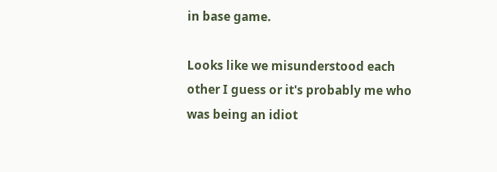in base game.

Looks like we misunderstood each other I guess or it's probably me who was being an idiot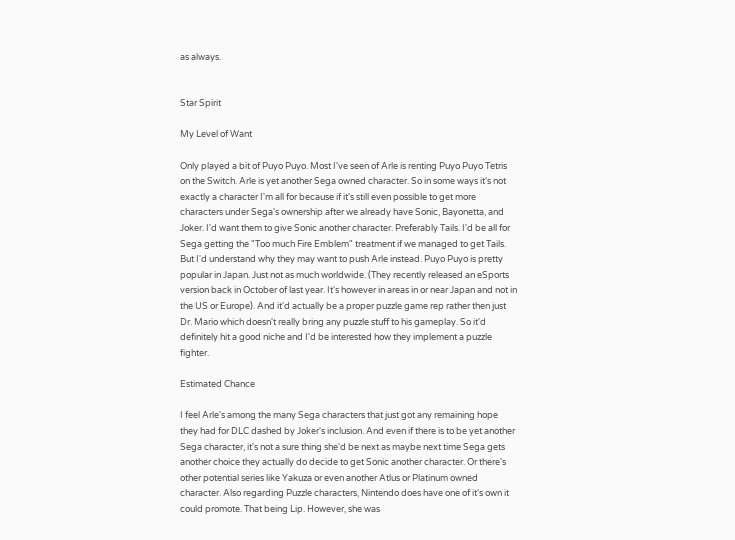as always.


Star Spirit

My Level of Want

Only played a bit of Puyo Puyo. Most I've seen of Arle is renting Puyo Puyo Tetris on the Switch. Arle is yet another Sega owned character. So in some ways it's not exactly a character I'm all for because if it's still even possible to get more characters under Sega's ownership after we already have Sonic, Bayonetta, and Joker. I'd want them to give Sonic another character. Preferably Tails. I'd be all for Sega getting the "Too much Fire Emblem" treatment if we managed to get Tails. But I'd understand why they may want to push Arle instead. Puyo Puyo is pretty popular in Japan. Just not as much worldwide. (They recently released an eSports version back in October of last year. It's however in areas in or near Japan and not in the US or Europe). And it'd actually be a proper puzzle game rep rather then just Dr. Mario which doesn't really bring any puzzle stuff to his gameplay. So it'd definitely hit a good niche and I'd be interested how they implement a puzzle fighter.

Estimated Chance

I feel Arle's among the many Sega characters that just got any remaining hope they had for DLC dashed by Joker's inclusion. And even if there is to be yet another Sega character, it's not a sure thing she'd be next as maybe next time Sega gets another choice they actually do decide to get Sonic another character. Or there's other potential series like Yakuza or even another Atlus or Platinum owned character. Also regarding Puzzle characters, Nintendo does have one of it's own it could promote. That being Lip. However, she was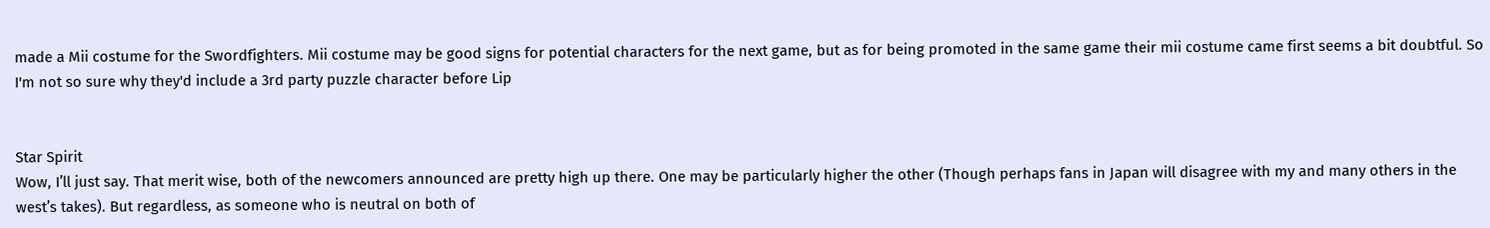made a Mii costume for the Swordfighters. Mii costume may be good signs for potential characters for the next game, but as for being promoted in the same game their mii costume came first seems a bit doubtful. So I'm not so sure why they'd include a 3rd party puzzle character before Lip


Star Spirit
Wow, I’ll just say. That merit wise, both of the newcomers announced are pretty high up there. One may be particularly higher the other (Though perhaps fans in Japan will disagree with my and many others in the west’s takes). But regardless, as someone who is neutral on both of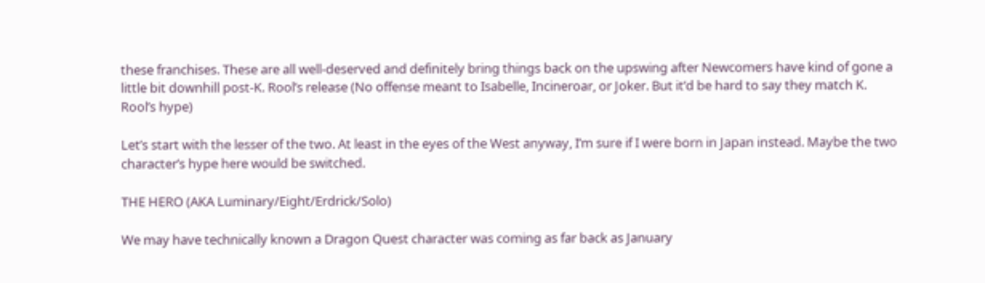these franchises. These are all well-deserved and definitely bring things back on the upswing after Newcomers have kind of gone a little bit downhill post-K. Rool’s release (No offense meant to Isabelle, Incineroar, or Joker. But it’d be hard to say they match K. Rool’s hype)

Let’s start with the lesser of the two. At least in the eyes of the West anyway, I’m sure if I were born in Japan instead. Maybe the two character’s hype here would be switched.

THE HERO (AKA Luminary/Eight/Erdrick/Solo)

We may have technically known a Dragon Quest character was coming as far back as January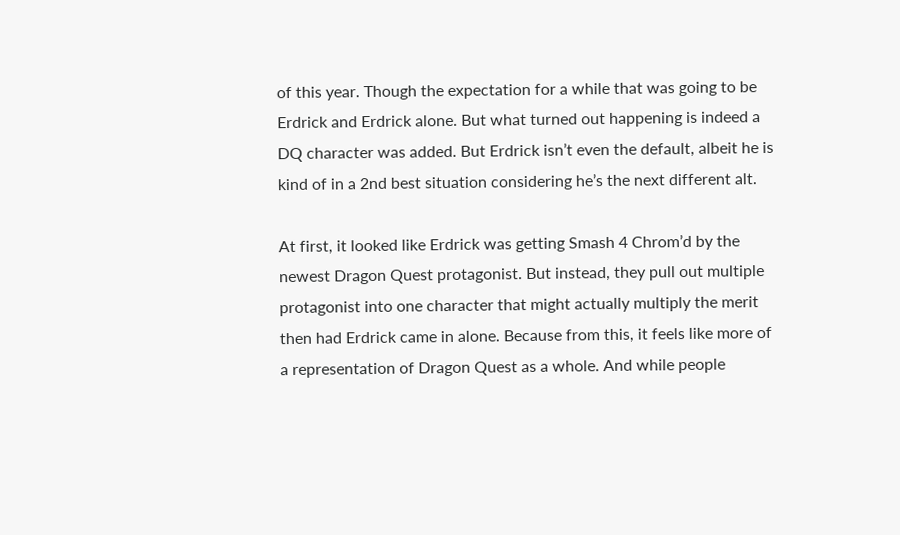of this year. Though the expectation for a while that was going to be Erdrick and Erdrick alone. But what turned out happening is indeed a DQ character was added. But Erdrick isn’t even the default, albeit he is kind of in a 2nd best situation considering he’s the next different alt.

At first, it looked like Erdrick was getting Smash 4 Chrom’d by the newest Dragon Quest protagonist. But instead, they pull out multiple protagonist into one character that might actually multiply the merit then had Erdrick came in alone. Because from this, it feels like more of a representation of Dragon Quest as a whole. And while people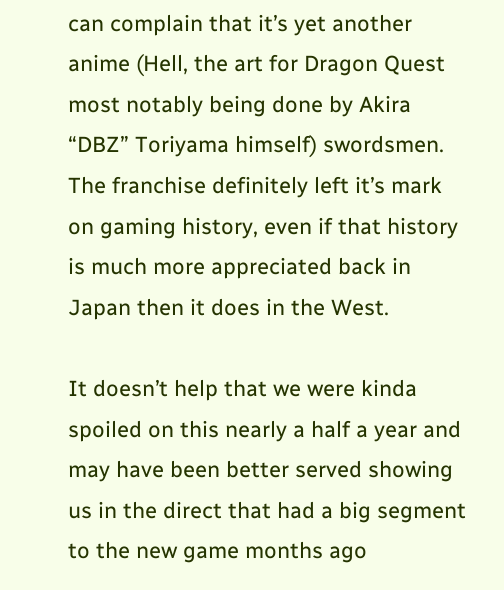can complain that it’s yet another anime (Hell, the art for Dragon Quest most notably being done by Akira “DBZ” Toriyama himself) swordsmen. The franchise definitely left it’s mark on gaming history, even if that history is much more appreciated back in Japan then it does in the West.

It doesn’t help that we were kinda spoiled on this nearly a half a year and may have been better served showing us in the direct that had a big segment to the new game months ago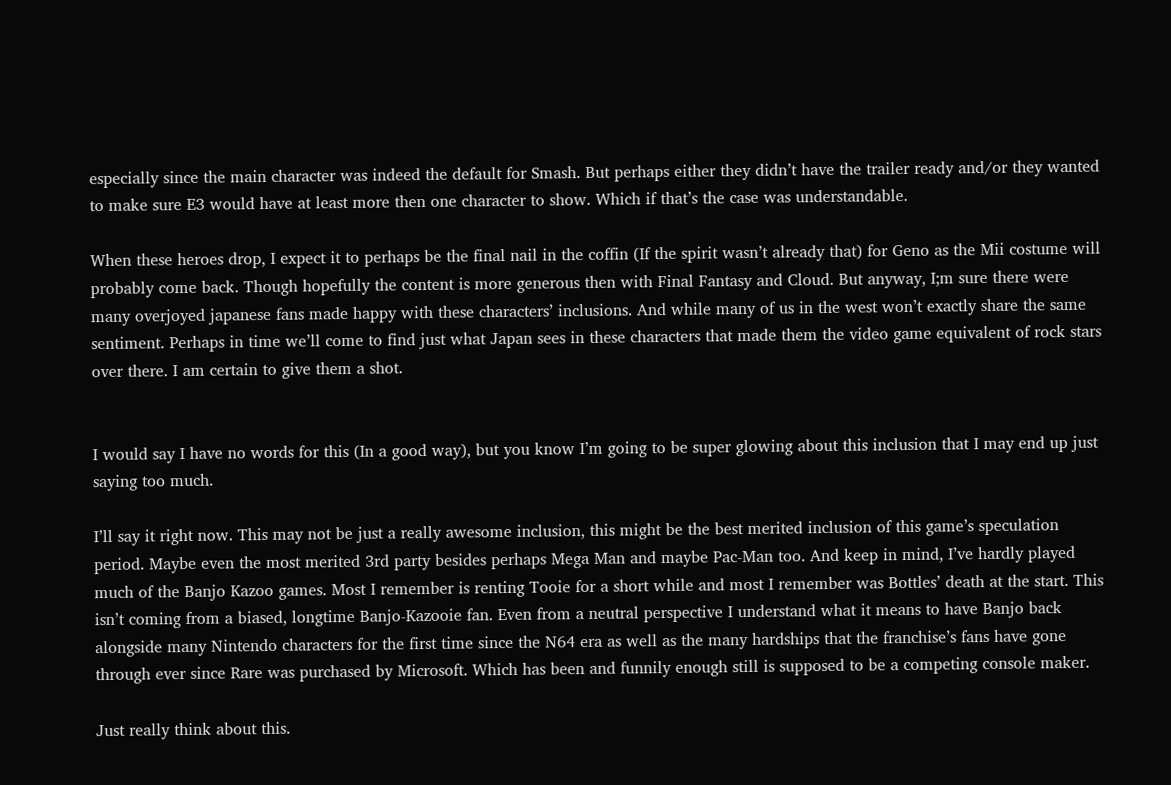especially since the main character was indeed the default for Smash. But perhaps either they didn’t have the trailer ready and/or they wanted to make sure E3 would have at least more then one character to show. Which if that’s the case was understandable.

When these heroes drop, I expect it to perhaps be the final nail in the coffin (If the spirit wasn’t already that) for Geno as the Mii costume will probably come back. Though hopefully the content is more generous then with Final Fantasy and Cloud. But anyway, I;m sure there were many overjoyed japanese fans made happy with these characters’ inclusions. And while many of us in the west won’t exactly share the same sentiment. Perhaps in time we’ll come to find just what Japan sees in these characters that made them the video game equivalent of rock stars over there. I am certain to give them a shot.


I would say I have no words for this (In a good way), but you know I’m going to be super glowing about this inclusion that I may end up just saying too much.

I’ll say it right now. This may not be just a really awesome inclusion, this might be the best merited inclusion of this game’s speculation period. Maybe even the most merited 3rd party besides perhaps Mega Man and maybe Pac-Man too. And keep in mind, I’ve hardly played much of the Banjo Kazoo games. Most I remember is renting Tooie for a short while and most I remember was Bottles’ death at the start. This isn’t coming from a biased, longtime Banjo-Kazooie fan. Even from a neutral perspective I understand what it means to have Banjo back alongside many Nintendo characters for the first time since the N64 era as well as the many hardships that the franchise’s fans have gone through ever since Rare was purchased by Microsoft. Which has been and funnily enough still is supposed to be a competing console maker.

Just really think about this.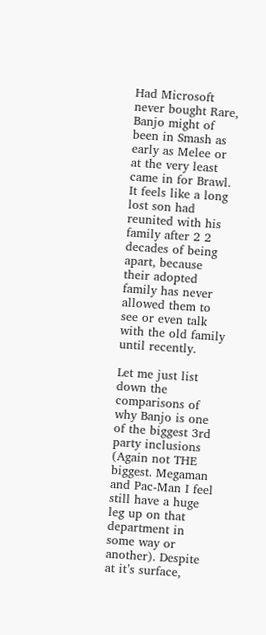Had Microsoft never bought Rare, Banjo might of been in Smash as early as Melee or at the very least came in for Brawl. It feels like a long lost son had reunited with his family after 2 2 decades of being apart, because their adopted family has never allowed them to see or even talk with the old family until recently.

Let me just list down the comparisons of why Banjo is one of the biggest 3rd party inclusions (Again not THE biggest. Megaman and Pac-Man I feel still have a huge leg up on that department in some way or another). Despite at it’s surface,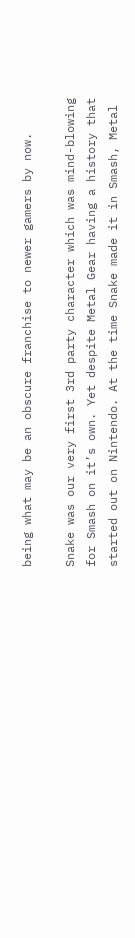being what may be an obscure franchise to newer gamers by now.

Snake was our very first 3rd party character which was mind-blowing for Smash on it’s own. Yet despite Metal Gear having a history that started out on Nintendo. At the time Snake made it in Smash, Metal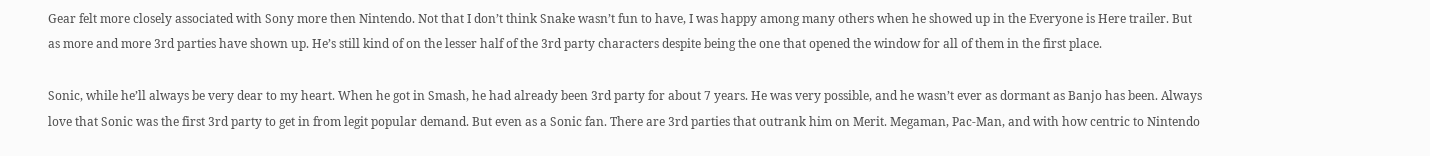Gear felt more closely associated with Sony more then Nintendo. Not that I don’t think Snake wasn’t fun to have, I was happy among many others when he showed up in the Everyone is Here trailer. But as more and more 3rd parties have shown up. He’s still kind of on the lesser half of the 3rd party characters despite being the one that opened the window for all of them in the first place.

Sonic, while he’ll always be very dear to my heart. When he got in Smash, he had already been 3rd party for about 7 years. He was very possible, and he wasn’t ever as dormant as Banjo has been. Always love that Sonic was the first 3rd party to get in from legit popular demand. But even as a Sonic fan. There are 3rd parties that outrank him on Merit. Megaman, Pac-Man, and with how centric to Nintendo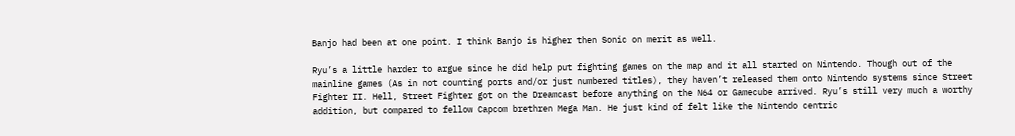Banjo had been at one point. I think Banjo is higher then Sonic on merit as well.

Ryu’s a little harder to argue since he did help put fighting games on the map and it all started on Nintendo. Though out of the mainline games (As in not counting ports and/or just numbered titles), they haven’t released them onto Nintendo systems since Street Fighter II. Hell, Street Fighter got on the Dreamcast before anything on the N64 or Gamecube arrived. Ryu’s still very much a worthy addition, but compared to fellow Capcom brethren Mega Man. He just kind of felt like the Nintendo centric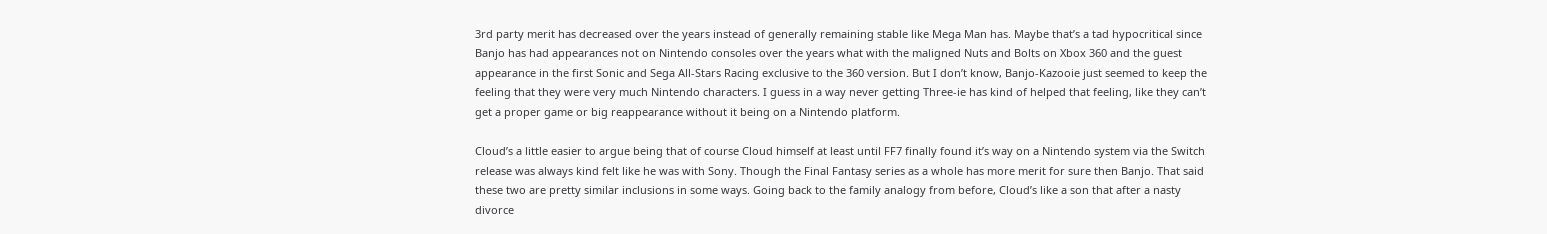3rd party merit has decreased over the years instead of generally remaining stable like Mega Man has. Maybe that’s a tad hypocritical since Banjo has had appearances not on Nintendo consoles over the years what with the maligned Nuts and Bolts on Xbox 360 and the guest appearance in the first Sonic and Sega All-Stars Racing exclusive to the 360 version. But I don’t know, Banjo-Kazooie just seemed to keep the feeling that they were very much Nintendo characters. I guess in a way never getting Three-ie has kind of helped that feeling, like they can’t get a proper game or big reappearance without it being on a Nintendo platform.

Cloud’s a little easier to argue being that of course Cloud himself at least until FF7 finally found it’s way on a Nintendo system via the Switch release was always kind felt like he was with Sony. Though the Final Fantasy series as a whole has more merit for sure then Banjo. That said these two are pretty similar inclusions in some ways. Going back to the family analogy from before, Cloud’s like a son that after a nasty divorce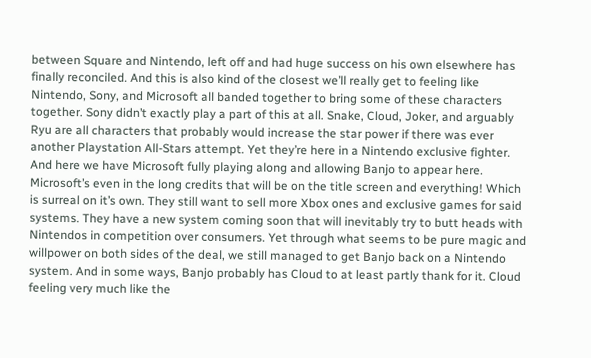between Square and Nintendo, left off and had huge success on his own elsewhere has finally reconciled. And this is also kind of the closest we’ll really get to feeling like Nintendo, Sony, and Microsoft all banded together to bring some of these characters together. Sony didn’t exactly play a part of this at all. Snake, Cloud, Joker, and arguably Ryu are all characters that probably would increase the star power if there was ever another Playstation All-Stars attempt. Yet they’re here in a Nintendo exclusive fighter. And here we have Microsoft fully playing along and allowing Banjo to appear here. Microsoft’s even in the long credits that will be on the title screen and everything! Which is surreal on it’s own. They still want to sell more Xbox ones and exclusive games for said systems. They have a new system coming soon that will inevitably try to butt heads with Nintendos in competition over consumers. Yet through what seems to be pure magic and willpower on both sides of the deal, we still managed to get Banjo back on a Nintendo system. And in some ways, Banjo probably has Cloud to at least partly thank for it. Cloud feeling very much like the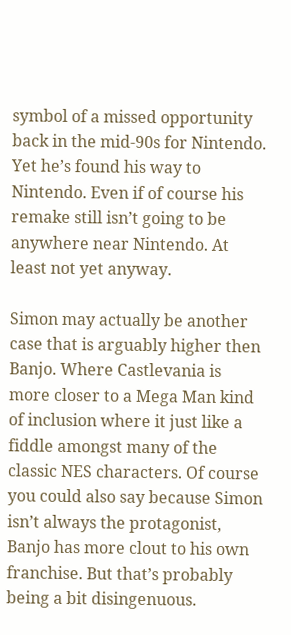symbol of a missed opportunity back in the mid-90s for Nintendo. Yet he’s found his way to Nintendo. Even if of course his remake still isn’t going to be anywhere near Nintendo. At least not yet anyway.

Simon may actually be another case that is arguably higher then Banjo. Where Castlevania is more closer to a Mega Man kind of inclusion where it just like a fiddle amongst many of the classic NES characters. Of course you could also say because Simon isn’t always the protagonist, Banjo has more clout to his own franchise. But that’s probably being a bit disingenuous.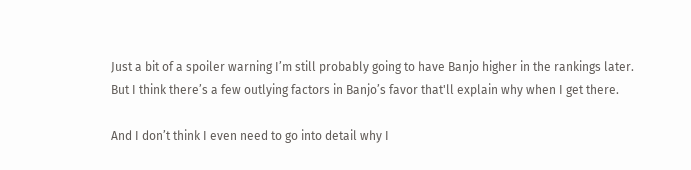Just a bit of a spoiler warning I’m still probably going to have Banjo higher in the rankings later. But I think there’s a few outlying factors in Banjo’s favor that'll explain why when I get there.

And I don’t think I even need to go into detail why I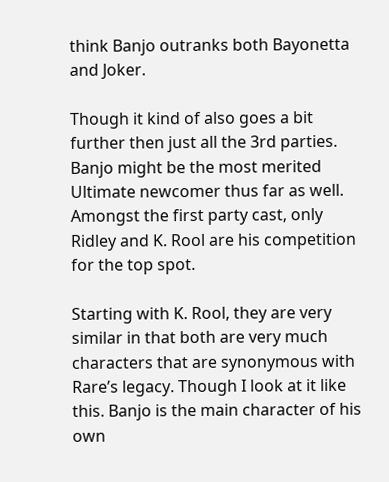think Banjo outranks both Bayonetta and Joker.

Though it kind of also goes a bit further then just all the 3rd parties. Banjo might be the most merited Ultimate newcomer thus far as well. Amongst the first party cast, only Ridley and K. Rool are his competition for the top spot.

Starting with K. Rool, they are very similar in that both are very much characters that are synonymous with Rare’s legacy. Though I look at it like this. Banjo is the main character of his own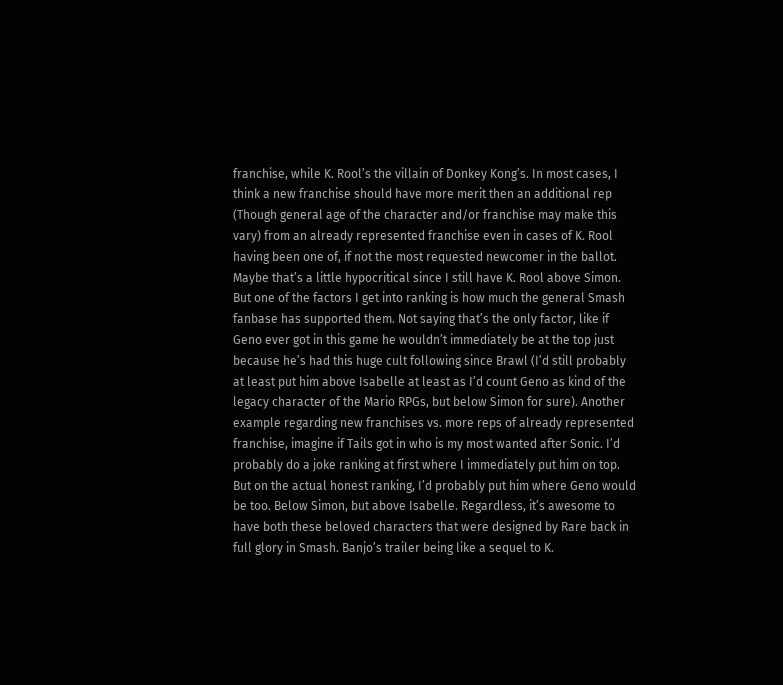franchise, while K. Rool’s the villain of Donkey Kong’s. In most cases, I think a new franchise should have more merit then an additional rep (Though general age of the character and/or franchise may make this vary) from an already represented franchise even in cases of K. Rool having been one of, if not the most requested newcomer in the ballot. Maybe that’s a little hypocritical since I still have K. Rool above Simon. But one of the factors I get into ranking is how much the general Smash fanbase has supported them. Not saying that’s the only factor, like if Geno ever got in this game he wouldn’t immediately be at the top just because he’s had this huge cult following since Brawl (I’d still probably at least put him above Isabelle at least as I’d count Geno as kind of the legacy character of the Mario RPGs, but below Simon for sure). Another example regarding new franchises vs. more reps of already represented franchise, imagine if Tails got in who is my most wanted after Sonic. I’d probably do a joke ranking at first where I immediately put him on top. But on the actual honest ranking, I’d probably put him where Geno would be too. Below Simon, but above Isabelle. Regardless, it’s awesome to have both these beloved characters that were designed by Rare back in full glory in Smash. Banjo’s trailer being like a sequel to K.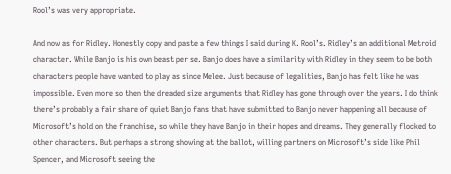Rool’s was very appropriate.

And now as for Ridley. Honestly copy and paste a few things I said during K. Rool’s. Ridley’s an additional Metroid character. While Banjo is his own beast per se. Banjo does have a similarity with Ridley in they seem to be both characters people have wanted to play as since Melee. Just because of legalities, Banjo has felt like he was impossible. Even more so then the dreaded size arguments that Ridley has gone through over the years. I do think there’s probably a fair share of quiet Banjo fans that have submitted to Banjo never happening all because of Microsoft’s hold on the franchise, so while they have Banjo in their hopes and dreams. They generally flocked to other characters. But perhaps a strong showing at the ballot, willing partners on Microsoft’s side like Phil Spencer, and Microsoft seeing the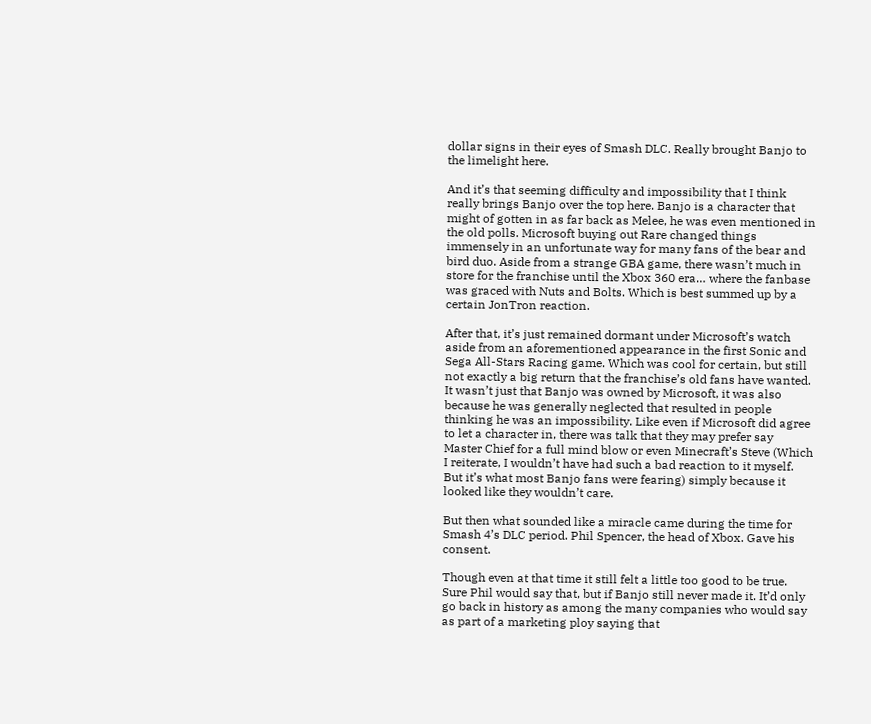dollar signs in their eyes of Smash DLC. Really brought Banjo to the limelight here.

And it’s that seeming difficulty and impossibility that I think really brings Banjo over the top here. Banjo is a character that might of gotten in as far back as Melee, he was even mentioned in the old polls. Microsoft buying out Rare changed things immensely in an unfortunate way for many fans of the bear and bird duo. Aside from a strange GBA game, there wasn’t much in store for the franchise until the Xbox 360 era… where the fanbase was graced with Nuts and Bolts. Which is best summed up by a certain JonTron reaction.

After that, it’s just remained dormant under Microsoft’s watch aside from an aforementioned appearance in the first Sonic and Sega All-Stars Racing game. Which was cool for certain, but still not exactly a big return that the franchise’s old fans have wanted. It wasn’t just that Banjo was owned by Microsoft, it was also because he was generally neglected that resulted in people thinking he was an impossibility. Like even if Microsoft did agree to let a character in, there was talk that they may prefer say Master Chief for a full mind blow or even Minecraft’s Steve (Which I reiterate, I wouldn’t have had such a bad reaction to it myself. But it’s what most Banjo fans were fearing) simply because it looked like they wouldn’t care.

But then what sounded like a miracle came during the time for Smash 4’s DLC period. Phil Spencer, the head of Xbox. Gave his consent.

Though even at that time it still felt a little too good to be true. Sure Phil would say that, but if Banjo still never made it. It’d only go back in history as among the many companies who would say as part of a marketing ploy saying that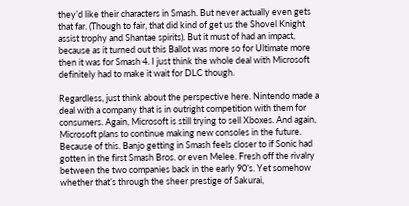they’d like their characters in Smash. But never actually even gets that far. (Though to fair, that did kind of get us the Shovel Knight assist trophy and Shantae spirits). But it must of had an impact, because as it turned out this Ballot was more so for Ultimate more then it was for Smash 4. I just think the whole deal with Microsoft definitely had to make it wait for DLC though.

Regardless, just think about the perspective here. Nintendo made a deal with a company that is in outright competition with them for consumers. Again, Microsoft is still trying to sell Xboxes. And again, Microsoft plans to continue making new consoles in the future. Because of this. Banjo getting in Smash feels closer to if Sonic had gotten in the first Smash Bros. or even Melee. Fresh off the rivalry between the two companies back in the early 90’s. Yet somehow whether that’s through the sheer prestige of Sakurai,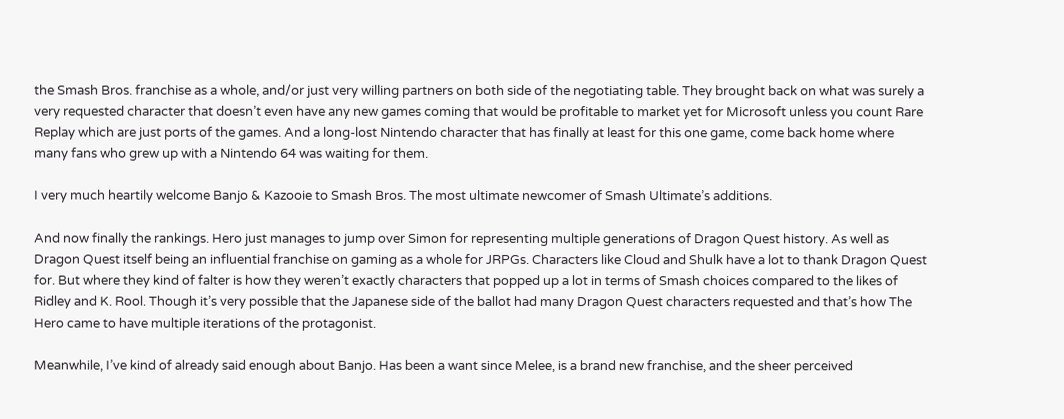the Smash Bros. franchise as a whole, and/or just very willing partners on both side of the negotiating table. They brought back on what was surely a very requested character that doesn’t even have any new games coming that would be profitable to market yet for Microsoft unless you count Rare Replay which are just ports of the games. And a long-lost Nintendo character that has finally at least for this one game, come back home where many fans who grew up with a Nintendo 64 was waiting for them.

I very much heartily welcome Banjo & Kazooie to Smash Bros. The most ultimate newcomer of Smash Ultimate’s additions.

And now finally the rankings. Hero just manages to jump over Simon for representing multiple generations of Dragon Quest history. As well as Dragon Quest itself being an influential franchise on gaming as a whole for JRPGs. Characters like Cloud and Shulk have a lot to thank Dragon Quest for. But where they kind of falter is how they weren’t exactly characters that popped up a lot in terms of Smash choices compared to the likes of Ridley and K. Rool. Though it’s very possible that the Japanese side of the ballot had many Dragon Quest characters requested and that’s how The Hero came to have multiple iterations of the protagonist.

Meanwhile, I’ve kind of already said enough about Banjo. Has been a want since Melee, is a brand new franchise, and the sheer perceived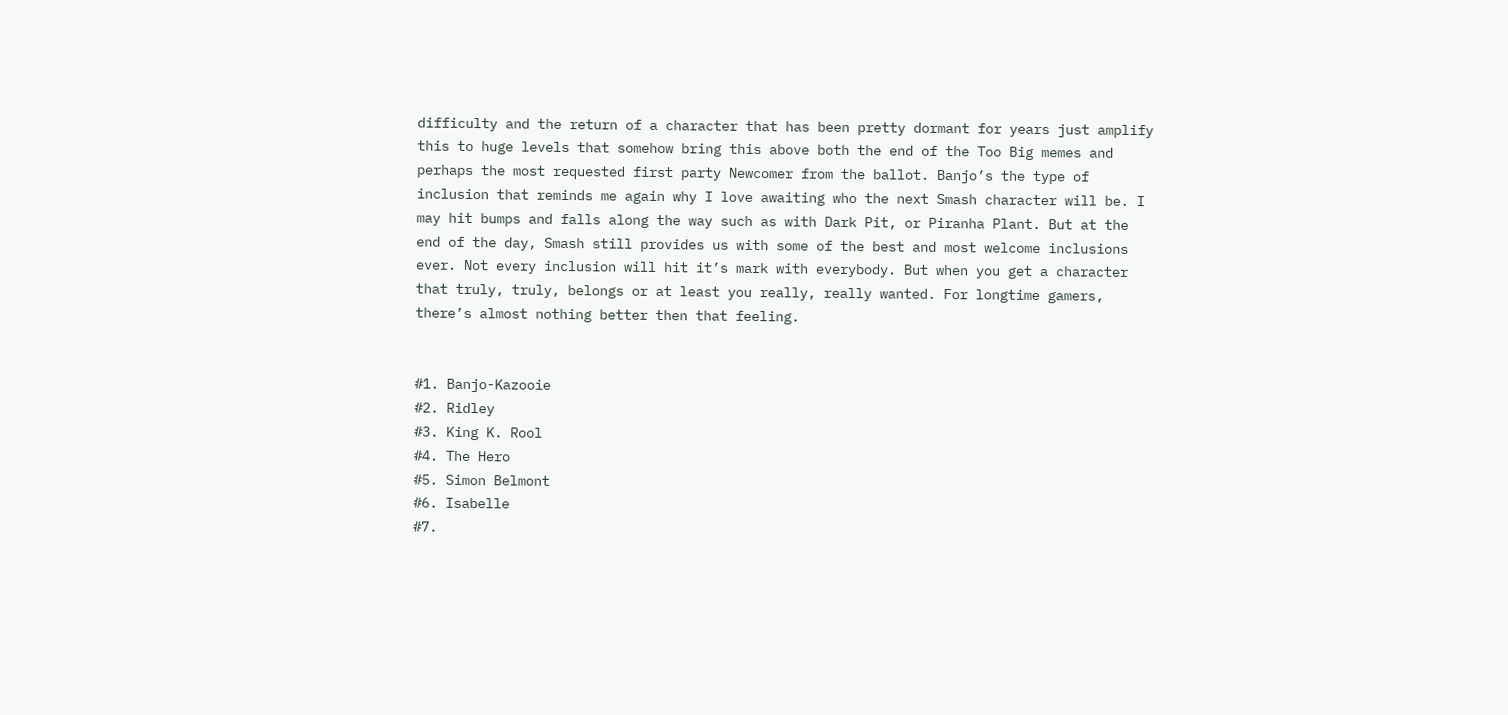difficulty and the return of a character that has been pretty dormant for years just amplify this to huge levels that somehow bring this above both the end of the Too Big memes and perhaps the most requested first party Newcomer from the ballot. Banjo’s the type of inclusion that reminds me again why I love awaiting who the next Smash character will be. I may hit bumps and falls along the way such as with Dark Pit, or Piranha Plant. But at the end of the day, Smash still provides us with some of the best and most welcome inclusions ever. Not every inclusion will hit it’s mark with everybody. But when you get a character that truly, truly, belongs or at least you really, really wanted. For longtime gamers, there’s almost nothing better then that feeling.


#1. Banjo-Kazooie
#2. Ridley
#3. King K. Rool
#4. The Hero
#5. Simon Belmont
#6. Isabelle
#7.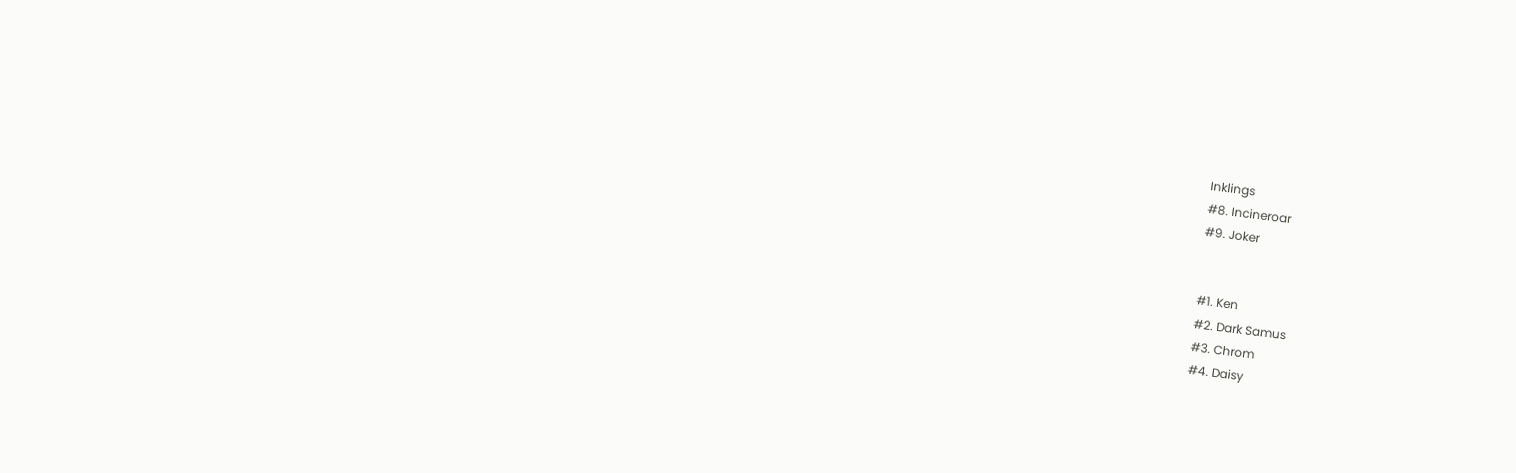Inklings
#8. Incineroar
#9. Joker


#1. Ken
#2. Dark Samus
#3. Chrom
#4. Daisy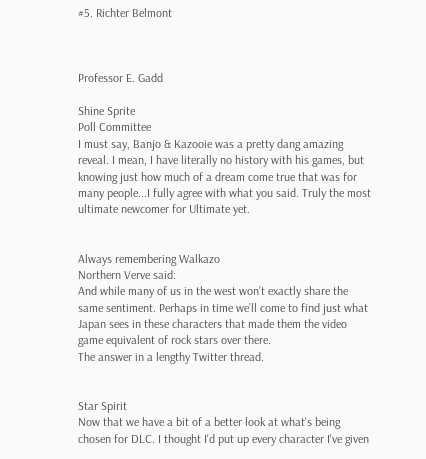#5. Richter Belmont



Professor E. Gadd

Shine Sprite
Poll Committee
I must say, Banjo & Kazooie was a pretty dang amazing reveal. I mean, I have literally no history with his games, but knowing just how much of a dream come true that was for many people...I fully agree with what you said. Truly the most ultimate newcomer for Ultimate yet.


Always remembering Walkazo
Northern Verve said:
And while many of us in the west won’t exactly share the same sentiment. Perhaps in time we’ll come to find just what Japan sees in these characters that made them the video game equivalent of rock stars over there.
The answer in a lengthy Twitter thread.


Star Spirit
Now that we have a bit of a better look at what's being chosen for DLC. I thought I'd put up every character I've given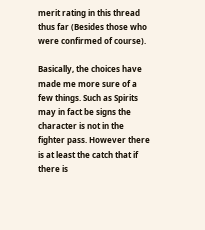merit rating in this thread thus far (Besides those who were confirmed of course).

Basically, the choices have made me more sure of a few things. Such as Spirits may in fact be signs the character is not in the fighter pass. However there is at least the catch that if there is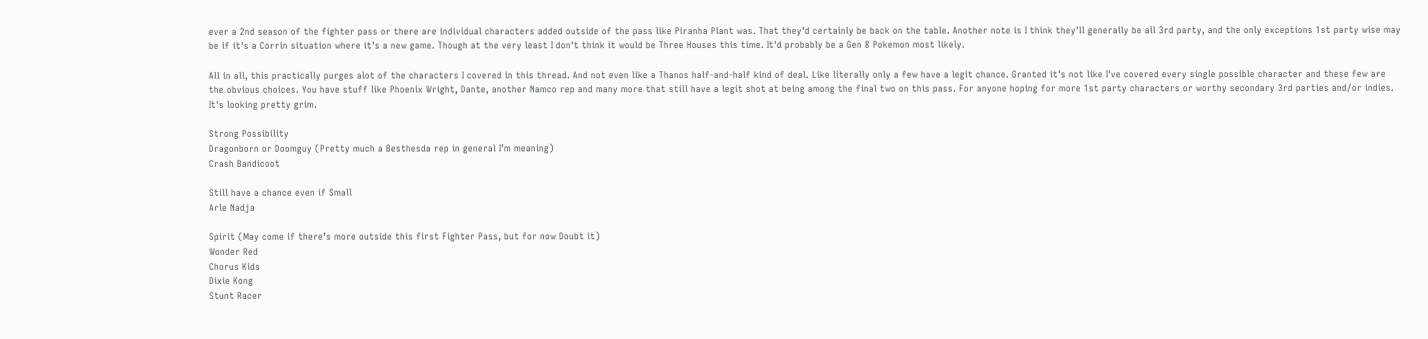ever a 2nd season of the fighter pass or there are individual characters added outside of the pass like Piranha Plant was. That they'd certainly be back on the table. Another note is I think they'll generally be all 3rd party, and the only exceptions 1st party wise may be if it's a Corrin situation where it's a new game. Though at the very least I don't think it would be Three Houses this time. It'd probably be a Gen 8 Pokemon most likely.

All in all, this practically purges alot of the characters I covered in this thread. And not even like a Thanos half-and-half kind of deal. Like literally only a few have a legit chance. Granted it's not like I've covered every single possible character and these few are the obvious choices. You have stuff like Phoenix Wright, Dante, another Namco rep and many more that still have a legit shot at being among the final two on this pass. For anyone hoping for more 1st party characters or worthy secondary 3rd parties and/or indies. It's looking pretty grim.

Strong Possibility
Dragonborn or Doomguy (Pretty much a Besthesda rep in general I’m meaning)
Crash Bandicoot

Still have a chance even if Small
Arle Nadja

Spirit (May come if there’s more outside this first Fighter Pass, but for now Doubt it)
Wonder Red
Chorus Kids
Dixie Kong
Stunt Racer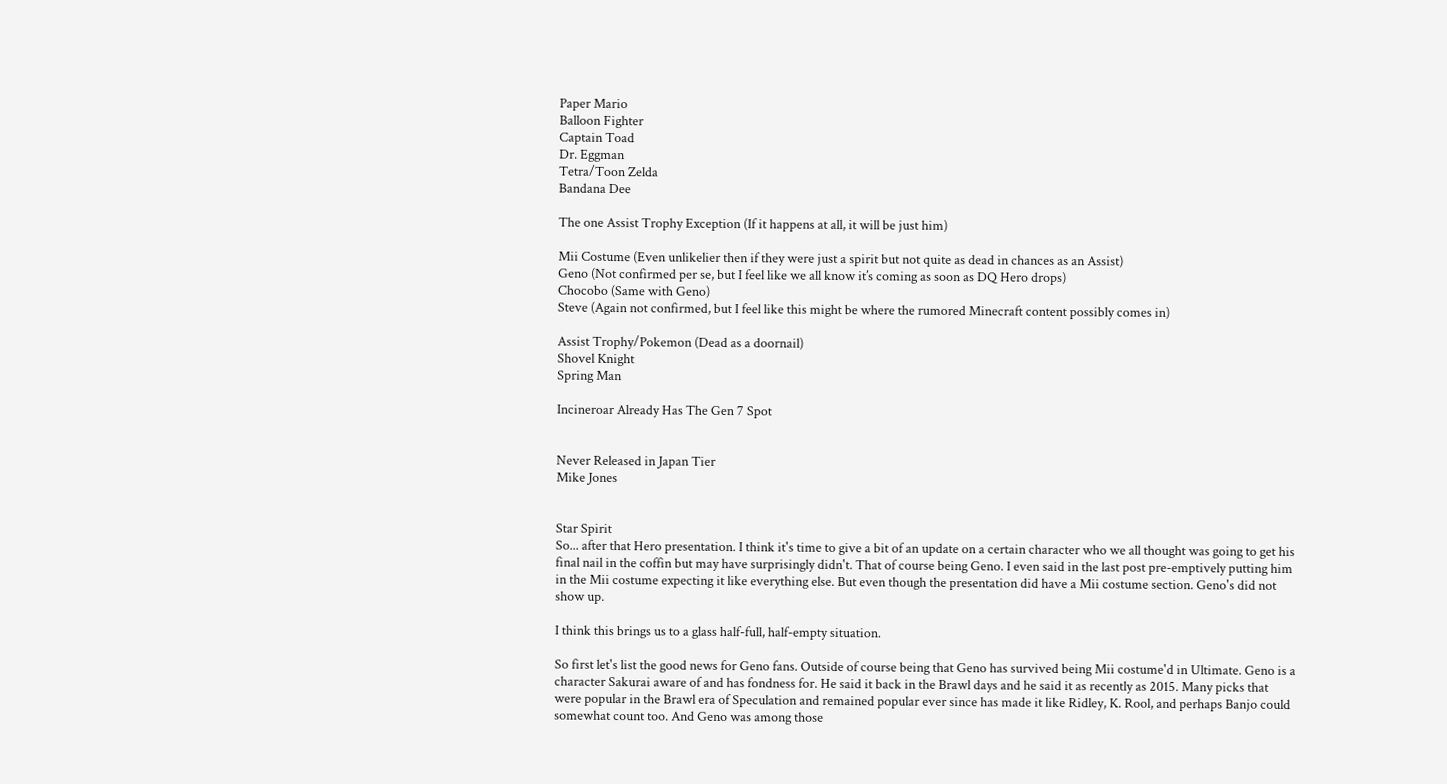Paper Mario
Balloon Fighter
Captain Toad
Dr. Eggman
Tetra/Toon Zelda
Bandana Dee

The one Assist Trophy Exception (If it happens at all, it will be just him)

Mii Costume (Even unlikelier then if they were just a spirit but not quite as dead in chances as an Assist)
Geno (Not confirmed per se, but I feel like we all know it’s coming as soon as DQ Hero drops)
Chocobo (Same with Geno)
Steve (Again not confirmed, but I feel like this might be where the rumored Minecraft content possibly comes in)

Assist Trophy/Pokemon (Dead as a doornail)
Shovel Knight
Spring Man

Incineroar Already Has The Gen 7 Spot


Never Released in Japan Tier
Mike Jones


Star Spirit
So... after that Hero presentation. I think it's time to give a bit of an update on a certain character who we all thought was going to get his final nail in the coffin but may have surprisingly didn't. That of course being Geno. I even said in the last post pre-emptively putting him in the Mii costume expecting it like everything else. But even though the presentation did have a Mii costume section. Geno's did not show up.

I think this brings us to a glass half-full, half-empty situation.

So first let's list the good news for Geno fans. Outside of course being that Geno has survived being Mii costume'd in Ultimate. Geno is a character Sakurai aware of and has fondness for. He said it back in the Brawl days and he said it as recently as 2015. Many picks that were popular in the Brawl era of Speculation and remained popular ever since has made it like Ridley, K. Rool, and perhaps Banjo could somewhat count too. And Geno was among those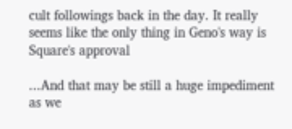cult followings back in the day. It really seems like the only thing in Geno's way is Square's approval

...And that may be still a huge impediment as we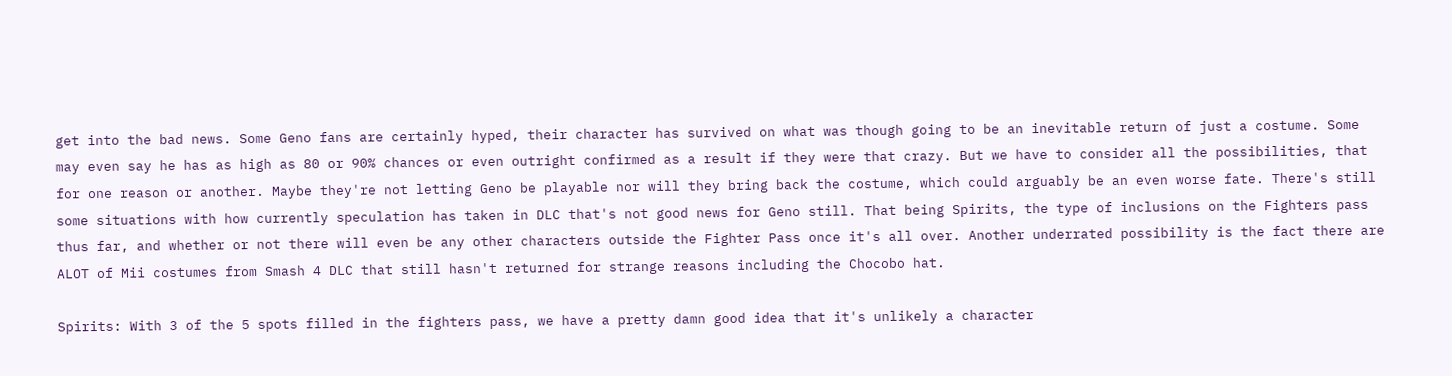get into the bad news. Some Geno fans are certainly hyped, their character has survived on what was though going to be an inevitable return of just a costume. Some may even say he has as high as 80 or 90% chances or even outright confirmed as a result if they were that crazy. But we have to consider all the possibilities, that for one reason or another. Maybe they're not letting Geno be playable nor will they bring back the costume, which could arguably be an even worse fate. There's still some situations with how currently speculation has taken in DLC that's not good news for Geno still. That being Spirits, the type of inclusions on the Fighters pass thus far, and whether or not there will even be any other characters outside the Fighter Pass once it's all over. Another underrated possibility is the fact there are ALOT of Mii costumes from Smash 4 DLC that still hasn't returned for strange reasons including the Chocobo hat.

Spirits: With 3 of the 5 spots filled in the fighters pass, we have a pretty damn good idea that it's unlikely a character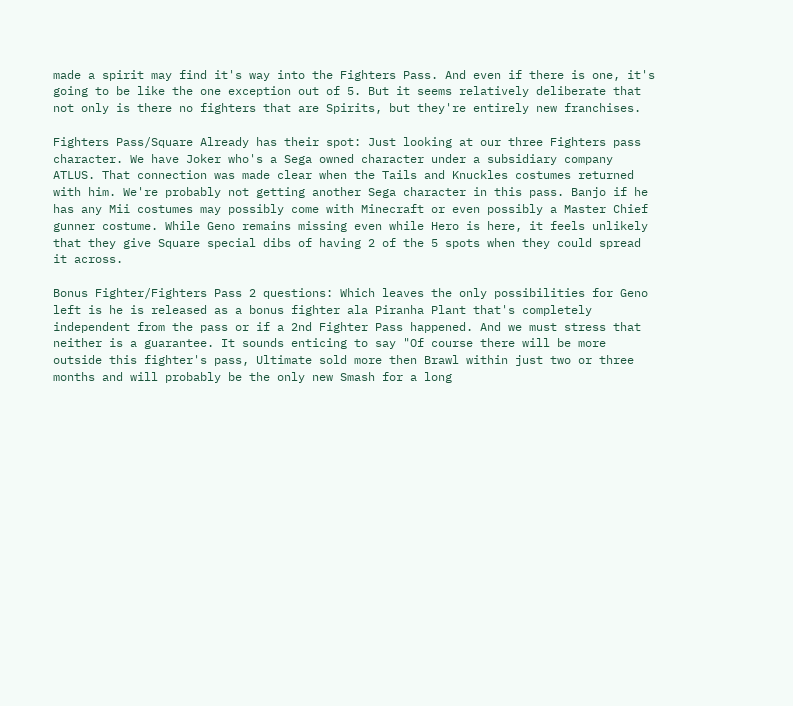made a spirit may find it's way into the Fighters Pass. And even if there is one, it's going to be like the one exception out of 5. But it seems relatively deliberate that not only is there no fighters that are Spirits, but they're entirely new franchises.

Fighters Pass/Square Already has their spot: Just looking at our three Fighters pass character. We have Joker who's a Sega owned character under a subsidiary company ATLUS. That connection was made clear when the Tails and Knuckles costumes returned with him. We're probably not getting another Sega character in this pass. Banjo if he has any Mii costumes may possibly come with Minecraft or even possibly a Master Chief gunner costume. While Geno remains missing even while Hero is here, it feels unlikely that they give Square special dibs of having 2 of the 5 spots when they could spread it across.

Bonus Fighter/Fighters Pass 2 questions: Which leaves the only possibilities for Geno left is he is released as a bonus fighter ala Piranha Plant that's completely independent from the pass or if a 2nd Fighter Pass happened. And we must stress that neither is a guarantee. It sounds enticing to say "Of course there will be more outside this fighter's pass, Ultimate sold more then Brawl within just two or three months and will probably be the only new Smash for a long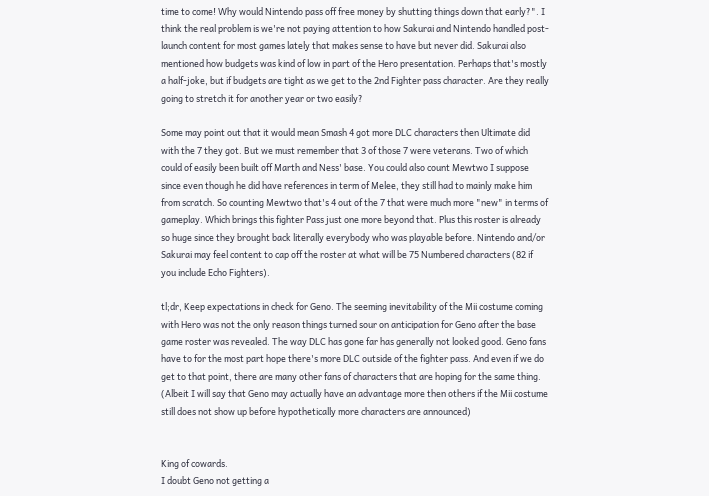time to come! Why would Nintendo pass off free money by shutting things down that early?". I think the real problem is we're not paying attention to how Sakurai and Nintendo handled post-launch content for most games lately that makes sense to have but never did. Sakurai also mentioned how budgets was kind of low in part of the Hero presentation. Perhaps that's mostly a half-joke, but if budgets are tight as we get to the 2nd Fighter pass character. Are they really going to stretch it for another year or two easily?

Some may point out that it would mean Smash 4 got more DLC characters then Ultimate did with the 7 they got. But we must remember that 3 of those 7 were veterans. Two of which could of easily been built off Marth and Ness' base. You could also count Mewtwo I suppose since even though he did have references in term of Melee, they still had to mainly make him from scratch. So counting Mewtwo that's 4 out of the 7 that were much more "new" in terms of gameplay. Which brings this fighter Pass just one more beyond that. Plus this roster is already so huge since they brought back literally everybody who was playable before. Nintendo and/or Sakurai may feel content to cap off the roster at what will be 75 Numbered characters (82 if you include Echo Fighters).

tl;dr, Keep expectations in check for Geno. The seeming inevitability of the Mii costume coming with Hero was not the only reason things turned sour on anticipation for Geno after the base game roster was revealed. The way DLC has gone far has generally not looked good. Geno fans have to for the most part hope there's more DLC outside of the fighter pass. And even if we do get to that point, there are many other fans of characters that are hoping for the same thing. (Albeit I will say that Geno may actually have an advantage more then others if the Mii costume still does not show up before hypothetically more characters are announced)


King of cowards.
I doubt Geno not getting a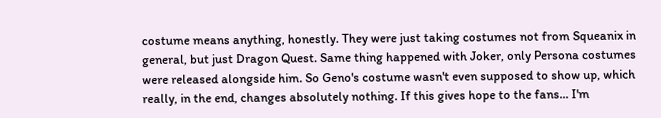costume means anything, honestly. They were just taking costumes not from Squeanix in general, but just Dragon Quest. Same thing happened with Joker, only Persona costumes were released alongside him. So Geno's costume wasn't even supposed to show up, which really, in the end, changes absolutely nothing. If this gives hope to the fans... I'm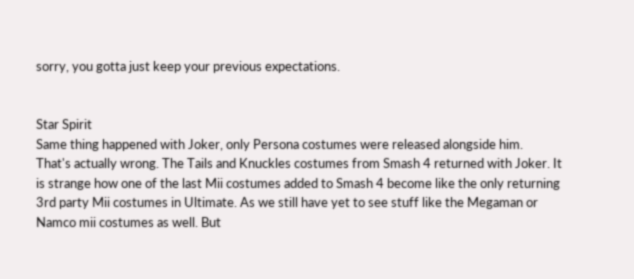sorry, you gotta just keep your previous expectations.


Star Spirit
Same thing happened with Joker, only Persona costumes were released alongside him.
That's actually wrong. The Tails and Knuckles costumes from Smash 4 returned with Joker. It is strange how one of the last Mii costumes added to Smash 4 become like the only returning 3rd party Mii costumes in Ultimate. As we still have yet to see stuff like the Megaman or Namco mii costumes as well. But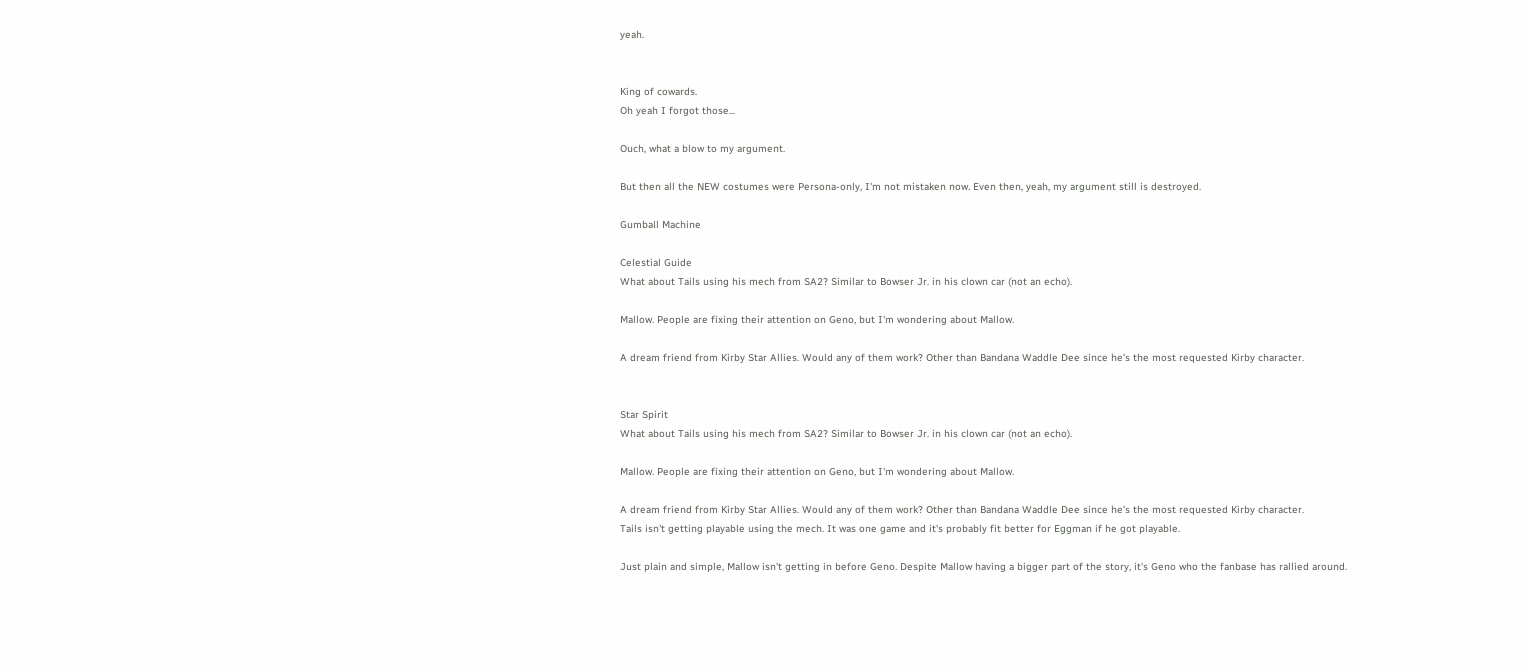yeah.


King of cowards.
Oh yeah I forgot those...

Ouch, what a blow to my argument.

But then all the NEW costumes were Persona-only, I'm not mistaken now. Even then, yeah, my argument still is destroyed.

Gumball Machine

Celestial Guide
What about Tails using his mech from SA2? Similar to Bowser Jr. in his clown car (not an echo).

Mallow. People are fixing their attention on Geno, but I'm wondering about Mallow.

A dream friend from Kirby Star Allies. Would any of them work? Other than Bandana Waddle Dee since he's the most requested Kirby character.


Star Spirit
What about Tails using his mech from SA2? Similar to Bowser Jr. in his clown car (not an echo).

Mallow. People are fixing their attention on Geno, but I'm wondering about Mallow.

A dream friend from Kirby Star Allies. Would any of them work? Other than Bandana Waddle Dee since he's the most requested Kirby character.
Tails isn't getting playable using the mech. It was one game and it's probably fit better for Eggman if he got playable.

Just plain and simple, Mallow isn't getting in before Geno. Despite Mallow having a bigger part of the story, it's Geno who the fanbase has rallied around.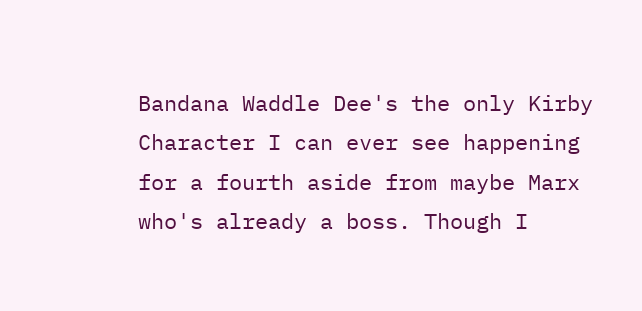Bandana Waddle Dee's the only Kirby Character I can ever see happening for a fourth aside from maybe Marx who's already a boss. Though I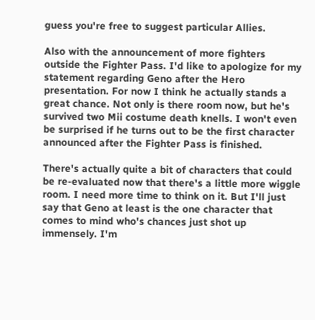guess you're free to suggest particular Allies.

Also with the announcement of more fighters outside the Fighter Pass. I'd like to apologize for my statement regarding Geno after the Hero presentation. For now I think he actually stands a great chance. Not only is there room now, but he's survived two Mii costume death knells. I won't even be surprised if he turns out to be the first character announced after the Fighter Pass is finished.

There's actually quite a bit of characters that could be re-evaluated now that there's a little more wiggle room. I need more time to think on it. But I'll just say that Geno at least is the one character that comes to mind who's chances just shot up immensely. I'm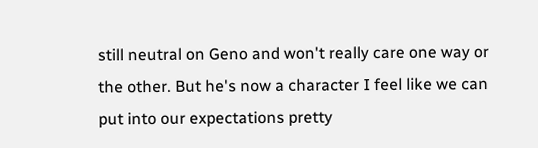still neutral on Geno and won't really care one way or the other. But he's now a character I feel like we can put into our expectations pretty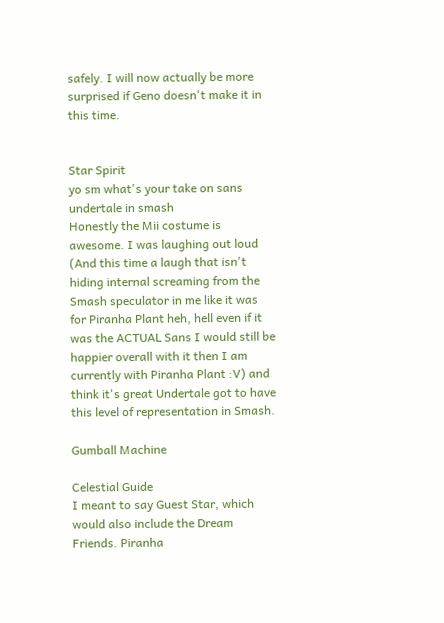safely. I will now actually be more surprised if Geno doesn't make it in this time.


Star Spirit
yo sm what's your take on sans undertale in smash
Honestly the Mii costume is awesome. I was laughing out loud (And this time a laugh that isn't hiding internal screaming from the Smash speculator in me like it was for Piranha Plant heh, hell even if it was the ACTUAL Sans I would still be happier overall with it then I am currently with Piranha Plant :V) and think it's great Undertale got to have this level of representation in Smash.

Gumball Machine

Celestial Guide
I meant to say Guest Star, which would also include the Dream Friends. Piranha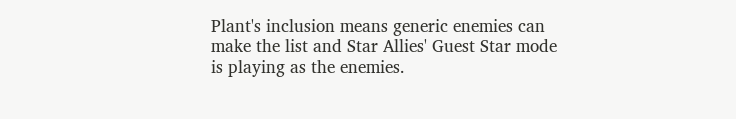Plant's inclusion means generic enemies can make the list and Star Allies' Guest Star mode is playing as the enemies.